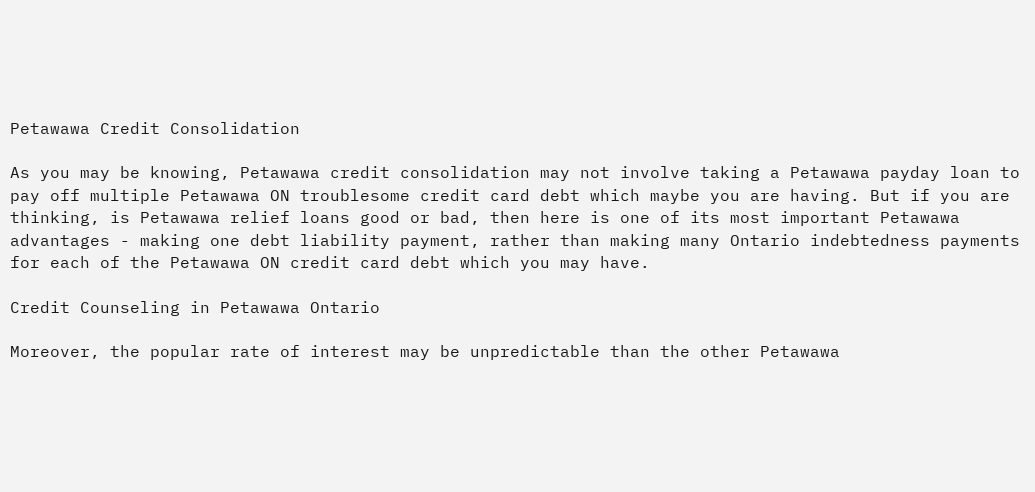Petawawa Credit Consolidation

As you may be knowing, Petawawa credit consolidation may not involve taking a Petawawa payday loan to pay off multiple Petawawa ON troublesome credit card debt which maybe you are having. But if you are thinking, is Petawawa relief loans good or bad, then here is one of its most important Petawawa advantages - making one debt liability payment, rather than making many Ontario indebtedness payments for each of the Petawawa ON credit card debt which you may have.

Credit Counseling in Petawawa Ontario

Moreover, the popular rate of interest may be unpredictable than the other Petawawa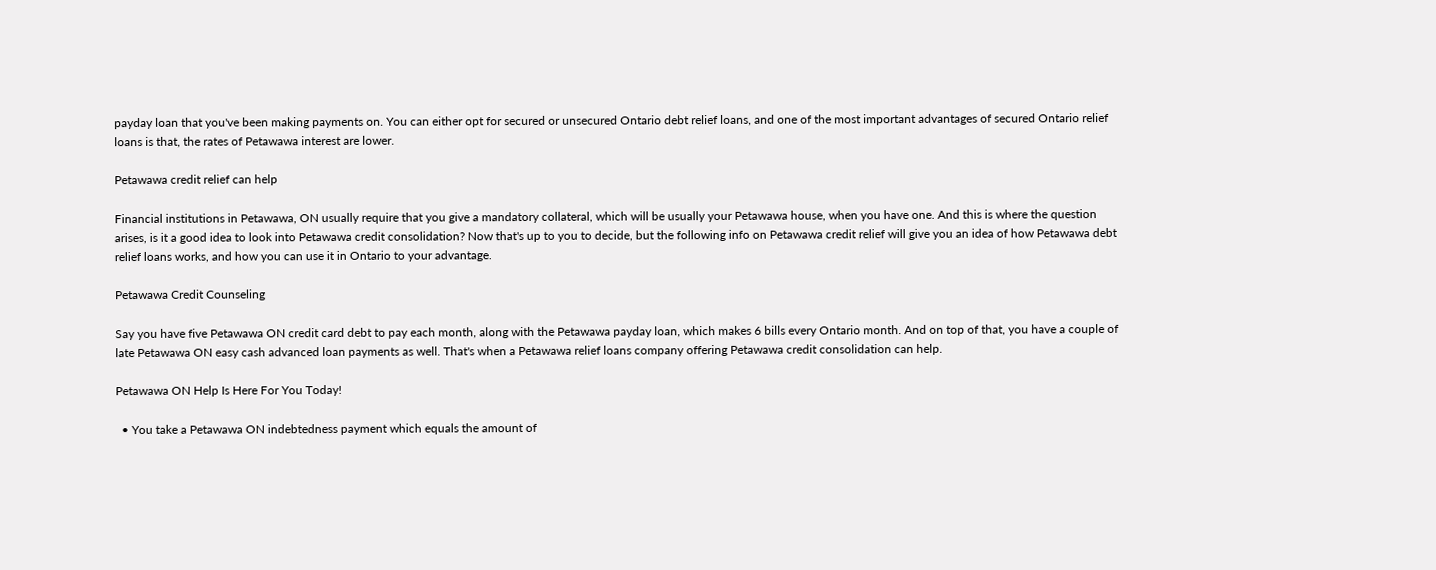payday loan that you've been making payments on. You can either opt for secured or unsecured Ontario debt relief loans, and one of the most important advantages of secured Ontario relief loans is that, the rates of Petawawa interest are lower.

Petawawa credit relief can help

Financial institutions in Petawawa, ON usually require that you give a mandatory collateral, which will be usually your Petawawa house, when you have one. And this is where the question arises, is it a good idea to look into Petawawa credit consolidation? Now that's up to you to decide, but the following info on Petawawa credit relief will give you an idea of how Petawawa debt relief loans works, and how you can use it in Ontario to your advantage.

Petawawa Credit Counseling

Say you have five Petawawa ON credit card debt to pay each month, along with the Petawawa payday loan, which makes 6 bills every Ontario month. And on top of that, you have a couple of late Petawawa ON easy cash advanced loan payments as well. That's when a Petawawa relief loans company offering Petawawa credit consolidation can help.

Petawawa ON Help Is Here For You Today!

  • You take a Petawawa ON indebtedness payment which equals the amount of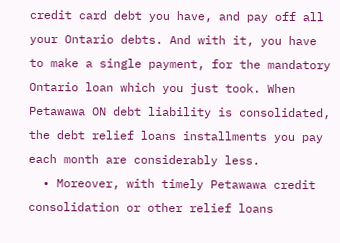credit card debt you have, and pay off all your Ontario debts. And with it, you have to make a single payment, for the mandatory Ontario loan which you just took. When Petawawa ON debt liability is consolidated, the debt relief loans installments you pay each month are considerably less.
  • Moreover, with timely Petawawa credit consolidation or other relief loans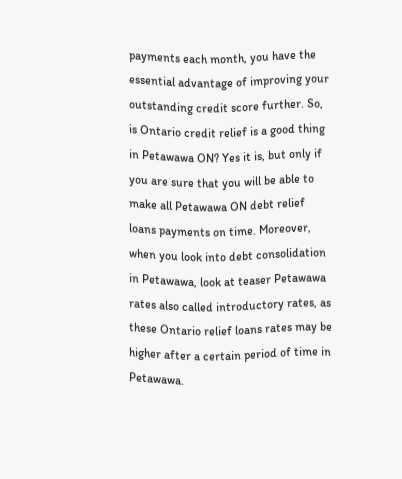payments each month, you have the essential advantage of improving your outstanding credit score further. So, is Ontario credit relief is a good thing in Petawawa ON? Yes it is, but only if you are sure that you will be able to make all Petawawa ON debt relief loans payments on time. Moreover, when you look into debt consolidation in Petawawa, look at teaser Petawawa rates also called introductory rates, as these Ontario relief loans rates may be higher after a certain period of time in Petawawa.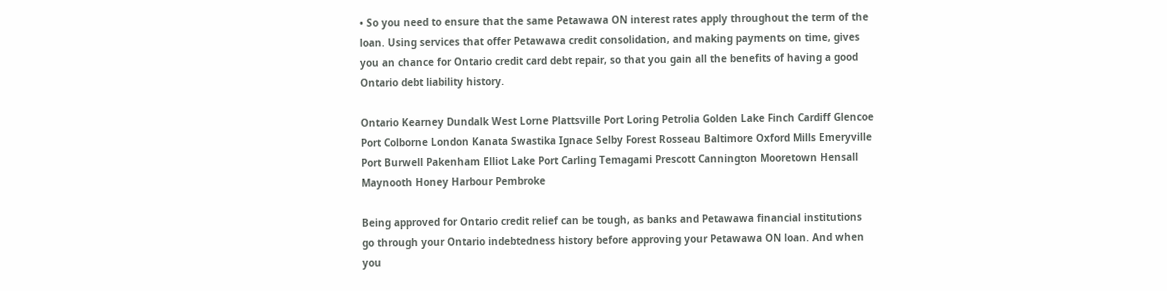• So you need to ensure that the same Petawawa ON interest rates apply throughout the term of the loan. Using services that offer Petawawa credit consolidation, and making payments on time, gives you an chance for Ontario credit card debt repair, so that you gain all the benefits of having a good Ontario debt liability history.

Ontario Kearney Dundalk West Lorne Plattsville Port Loring Petrolia Golden Lake Finch Cardiff Glencoe Port Colborne London Kanata Swastika Ignace Selby Forest Rosseau Baltimore Oxford Mills Emeryville Port Burwell Pakenham Elliot Lake Port Carling Temagami Prescott Cannington Mooretown Hensall Maynooth Honey Harbour Pembroke

Being approved for Ontario credit relief can be tough, as banks and Petawawa financial institutions go through your Ontario indebtedness history before approving your Petawawa ON loan. And when you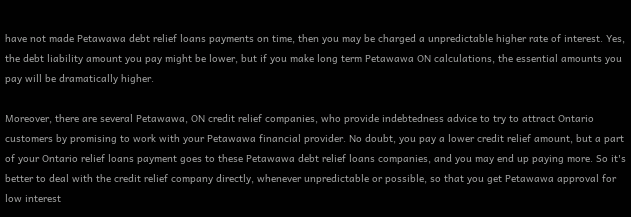have not made Petawawa debt relief loans payments on time, then you may be charged a unpredictable higher rate of interest. Yes, the debt liability amount you pay might be lower, but if you make long term Petawawa ON calculations, the essential amounts you pay will be dramatically higher.

Moreover, there are several Petawawa, ON credit relief companies, who provide indebtedness advice to try to attract Ontario customers by promising to work with your Petawawa financial provider. No doubt, you pay a lower credit relief amount, but a part of your Ontario relief loans payment goes to these Petawawa debt relief loans companies, and you may end up paying more. So it's better to deal with the credit relief company directly, whenever unpredictable or possible, so that you get Petawawa approval for low interest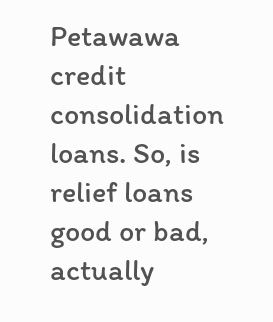Petawawa credit consolidation loans. So, is relief loans good or bad, actually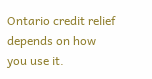Ontario credit relief depends on how you use it.